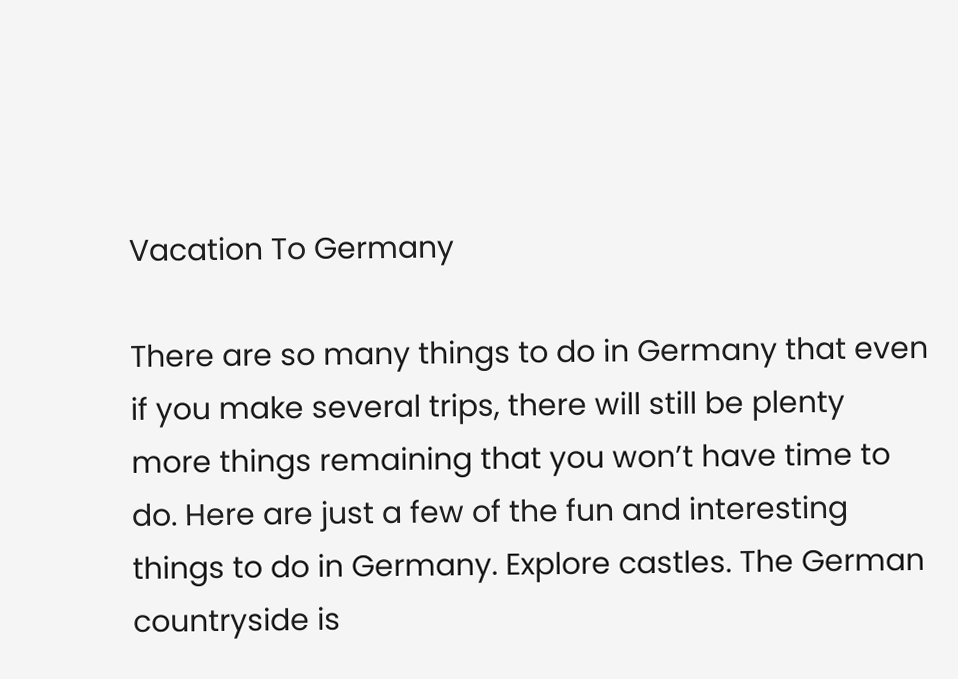Vacation To Germany

There are so many things to do in Germany that even if you make several trips, there will still be plenty more things remaining that you won’t have time to do. Here are just a few of the fun and interesting things to do in Germany. Explore castles. The German countryside is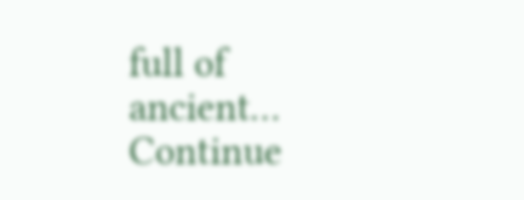full of ancient… Continue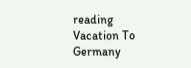reading Vacation To Germany